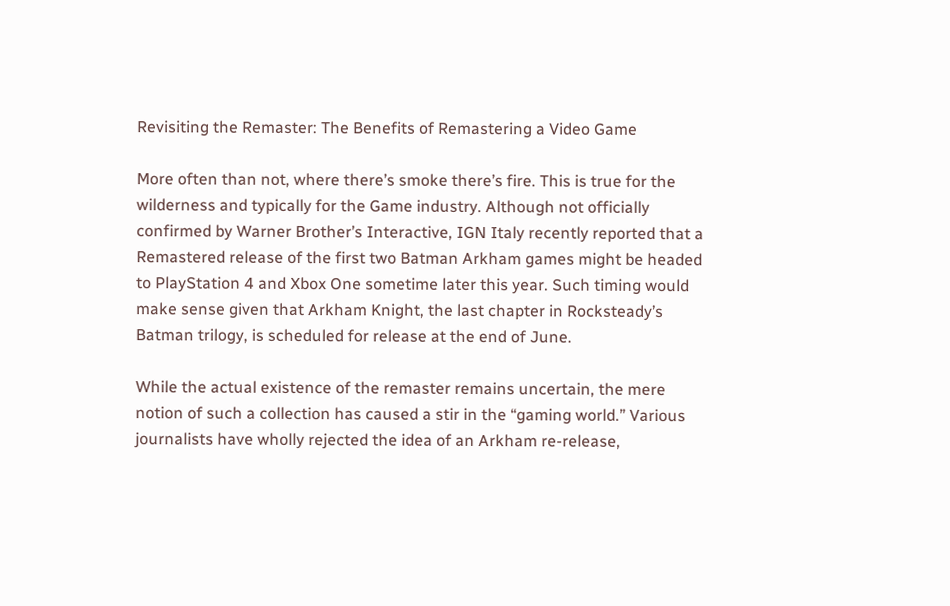Revisiting the Remaster: The Benefits of Remastering a Video Game

More often than not, where there’s smoke there’s fire. This is true for the wilderness and typically for the Game industry. Although not officially confirmed by Warner Brother’s Interactive, IGN Italy recently reported that a Remastered release of the first two Batman Arkham games might be headed to PlayStation 4 and Xbox One sometime later this year. Such timing would make sense given that Arkham Knight, the last chapter in Rocksteady’s Batman trilogy, is scheduled for release at the end of June.

While the actual existence of the remaster remains uncertain, the mere notion of such a collection has caused a stir in the “gaming world.” Various journalists have wholly rejected the idea of an Arkham re-release,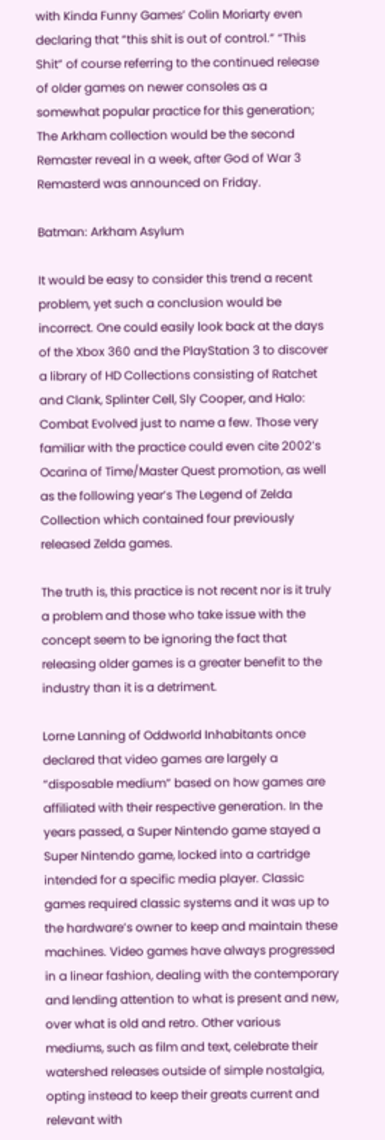with Kinda Funny Games’ Colin Moriarty even declaring that “this shit is out of control.” “This Shit” of course referring to the continued release of older games on newer consoles as a somewhat popular practice for this generation; The Arkham collection would be the second Remaster reveal in a week, after God of War 3 Remasterd was announced on Friday.

Batman: Arkham Asylum

It would be easy to consider this trend a recent problem, yet such a conclusion would be incorrect. One could easily look back at the days of the Xbox 360 and the PlayStation 3 to discover a library of HD Collections consisting of Ratchet and Clank, Splinter Cell, Sly Cooper, and Halo: Combat Evolved just to name a few. Those very familiar with the practice could even cite 2002’s Ocarina of Time/Master Quest promotion, as well as the following year’s The Legend of Zelda Collection which contained four previously released Zelda games.

The truth is, this practice is not recent nor is it truly a problem and those who take issue with the concept seem to be ignoring the fact that releasing older games is a greater benefit to the industry than it is a detriment.

Lorne Lanning of Oddworld Inhabitants once declared that video games are largely a “disposable medium” based on how games are affiliated with their respective generation. In the years passed, a Super Nintendo game stayed a Super Nintendo game, locked into a cartridge intended for a specific media player. Classic games required classic systems and it was up to the hardware’s owner to keep and maintain these machines. Video games have always progressed in a linear fashion, dealing with the contemporary and lending attention to what is present and new, over what is old and retro. Other various mediums, such as film and text, celebrate their watershed releases outside of simple nostalgia, opting instead to keep their greats current and relevant with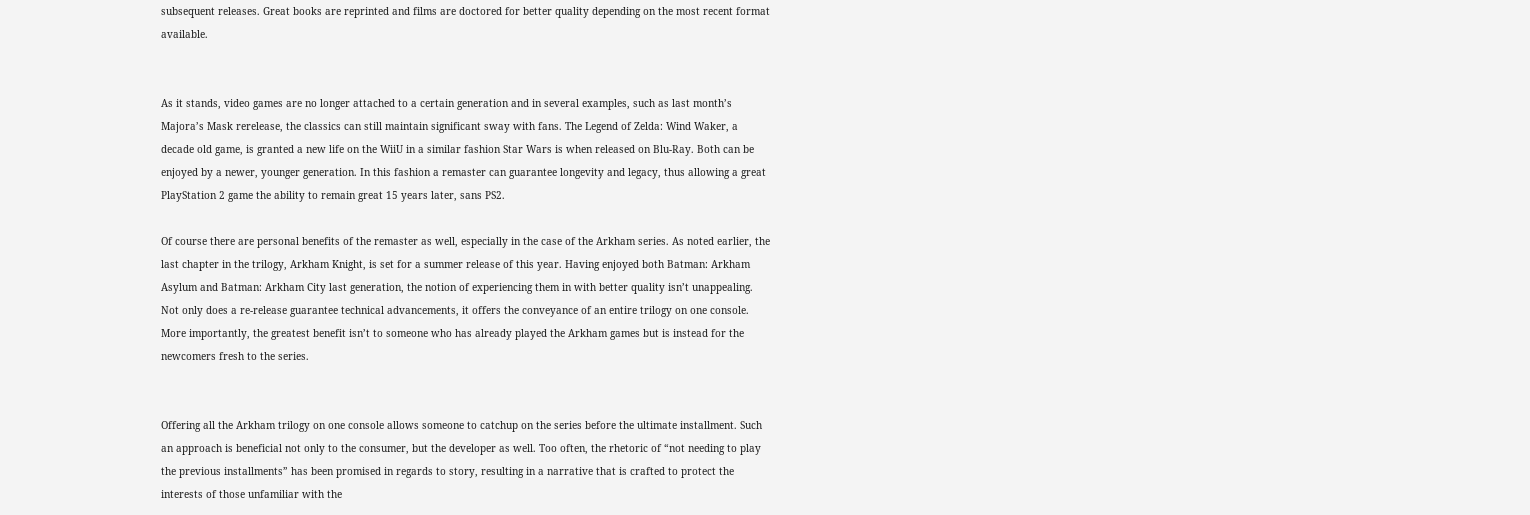subsequent releases. Great books are reprinted and films are doctored for better quality depending on the most recent format available.


As it stands, video games are no longer attached to a certain generation and in several examples, such as last month’s Majora’s Mask rerelease, the classics can still maintain significant sway with fans. The Legend of Zelda: Wind Waker, a decade old game, is granted a new life on the WiiU in a similar fashion Star Wars is when released on Blu-Ray. Both can be enjoyed by a newer, younger generation. In this fashion a remaster can guarantee longevity and legacy, thus allowing a great PlayStation 2 game the ability to remain great 15 years later, sans PS2.

Of course there are personal benefits of the remaster as well, especially in the case of the Arkham series. As noted earlier, the last chapter in the trilogy, Arkham Knight, is set for a summer release of this year. Having enjoyed both Batman: Arkham Asylum and Batman: Arkham City last generation, the notion of experiencing them in with better quality isn’t unappealing. Not only does a re-release guarantee technical advancements, it offers the conveyance of an entire trilogy on one console. More importantly, the greatest benefit isn’t to someone who has already played the Arkham games but is instead for the newcomers fresh to the series.


Offering all the Arkham trilogy on one console allows someone to catchup on the series before the ultimate installment. Such an approach is beneficial not only to the consumer, but the developer as well. Too often, the rhetoric of “not needing to play the previous installments” has been promised in regards to story, resulting in a narrative that is crafted to protect the interests of those unfamiliar with the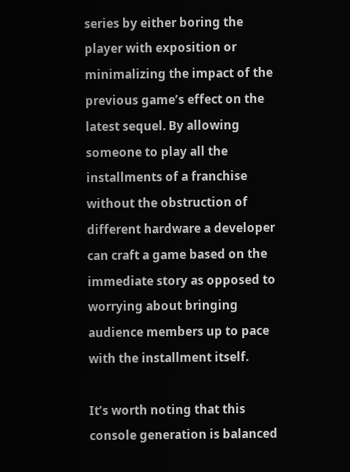series by either boring the player with exposition or minimalizing the impact of the previous game’s effect on the latest sequel. By allowing someone to play all the installments of a franchise without the obstruction of different hardware a developer can craft a game based on the immediate story as opposed to worrying about bringing audience members up to pace with the installment itself.

It’s worth noting that this console generation is balanced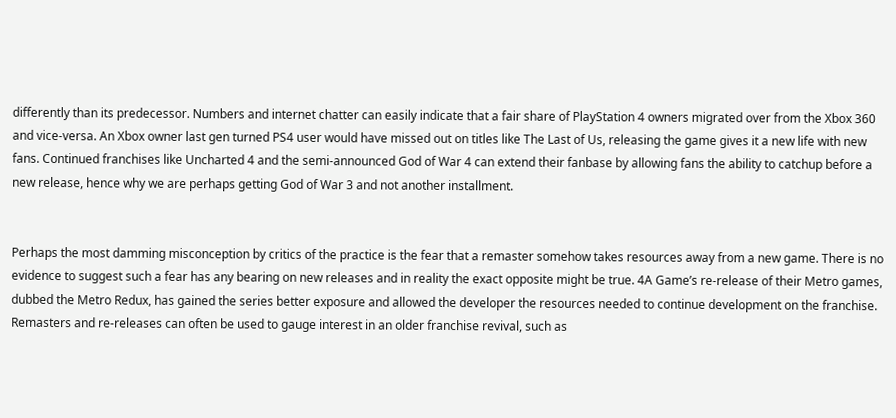differently than its predecessor. Numbers and internet chatter can easily indicate that a fair share of PlayStation 4 owners migrated over from the Xbox 360 and vice-versa. An Xbox owner last gen turned PS4 user would have missed out on titles like The Last of Us, releasing the game gives it a new life with new fans. Continued franchises like Uncharted 4 and the semi-announced God of War 4 can extend their fanbase by allowing fans the ability to catchup before a new release, hence why we are perhaps getting God of War 3 and not another installment.


Perhaps the most damming misconception by critics of the practice is the fear that a remaster somehow takes resources away from a new game. There is no evidence to suggest such a fear has any bearing on new releases and in reality the exact opposite might be true. 4A Game’s re-release of their Metro games, dubbed the Metro Redux, has gained the series better exposure and allowed the developer the resources needed to continue development on the franchise. Remasters and re-releases can often be used to gauge interest in an older franchise revival, such as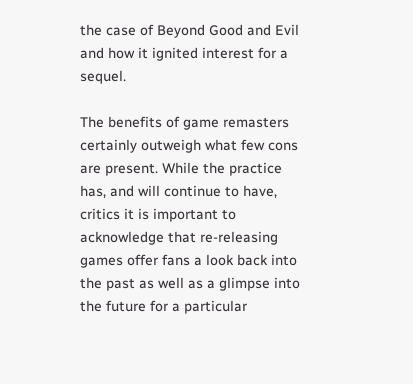the case of Beyond Good and Evil and how it ignited interest for a sequel.

The benefits of game remasters certainly outweigh what few cons are present. While the practice has, and will continue to have, critics it is important to acknowledge that re-releasing games offer fans a look back into the past as well as a glimpse into the future for a particular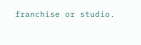franchise or studio.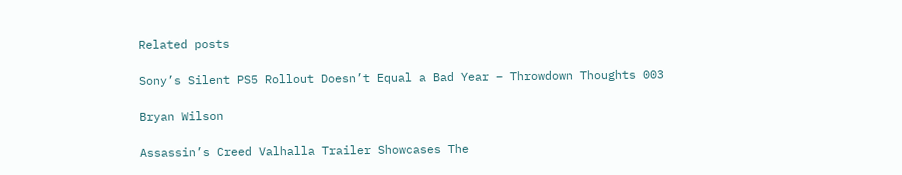Related posts

Sony’s Silent PS5 Rollout Doesn’t Equal a Bad Year – Throwdown Thoughts 003

Bryan Wilson

Assassin’s Creed Valhalla Trailer Showcases The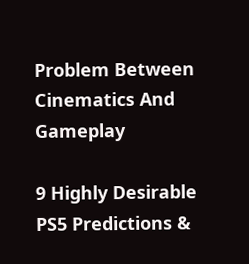Problem Between Cinematics And Gameplay

9 Highly Desirable PS5 Predictions &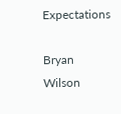Expectations

Bryan Wilson